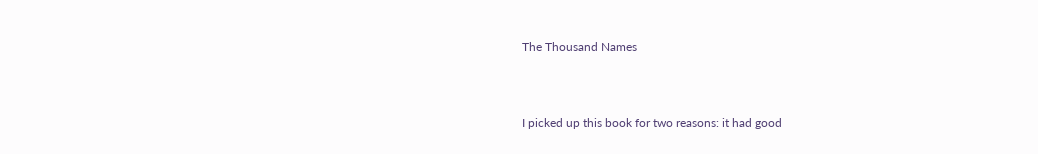The Thousand Names



I picked up this book for two reasons: it had good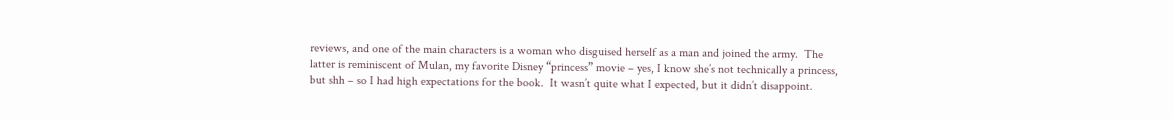reviews, and one of the main characters is a woman who disguised herself as a man and joined the army.  The latter is reminiscent of Mulan, my favorite Disney “princess” movie – yes, I know she’s not technically a princess, but shh – so I had high expectations for the book.  It wasn’t quite what I expected, but it didn’t disappoint.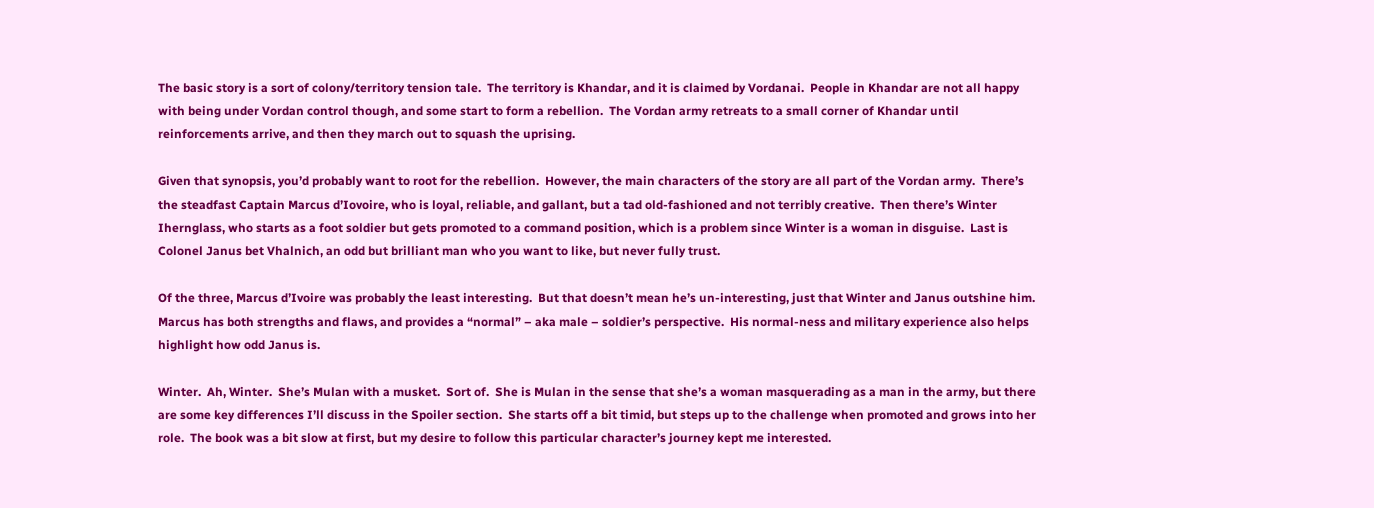The basic story is a sort of colony/territory tension tale.  The territory is Khandar, and it is claimed by Vordanai.  People in Khandar are not all happy with being under Vordan control though, and some start to form a rebellion.  The Vordan army retreats to a small corner of Khandar until reinforcements arrive, and then they march out to squash the uprising.

Given that synopsis, you’d probably want to root for the rebellion.  However, the main characters of the story are all part of the Vordan army.  There’s the steadfast Captain Marcus d’Iovoire, who is loyal, reliable, and gallant, but a tad old-fashioned and not terribly creative.  Then there’s Winter Ihernglass, who starts as a foot soldier but gets promoted to a command position, which is a problem since Winter is a woman in disguise.  Last is Colonel Janus bet Vhalnich, an odd but brilliant man who you want to like, but never fully trust.

Of the three, Marcus d’Ivoire was probably the least interesting.  But that doesn’t mean he’s un-interesting, just that Winter and Janus outshine him.  Marcus has both strengths and flaws, and provides a “normal” – aka male – soldier’s perspective.  His normal-ness and military experience also helps highlight how odd Janus is.

Winter.  Ah, Winter.  She’s Mulan with a musket.  Sort of.  She is Mulan in the sense that she’s a woman masquerading as a man in the army, but there are some key differences I’ll discuss in the Spoiler section.  She starts off a bit timid, but steps up to the challenge when promoted and grows into her role.  The book was a bit slow at first, but my desire to follow this particular character’s journey kept me interested.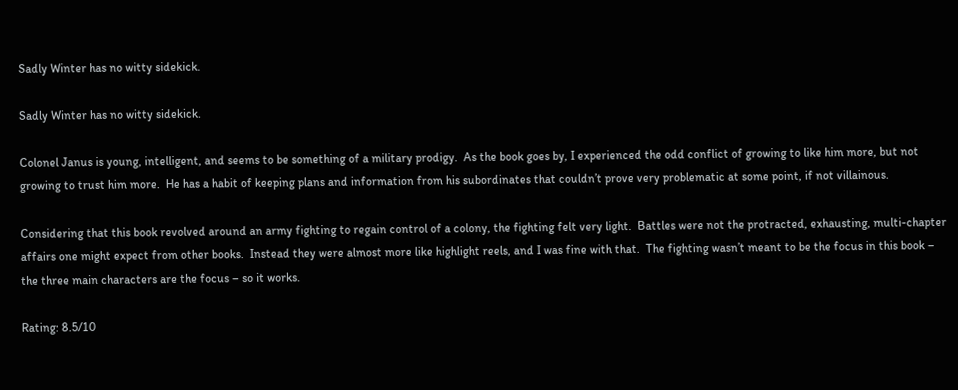Sadly Winter has no witty sidekick.

Sadly Winter has no witty sidekick.

Colonel Janus is young, intelligent, and seems to be something of a military prodigy.  As the book goes by, I experienced the odd conflict of growing to like him more, but not growing to trust him more.  He has a habit of keeping plans and information from his subordinates that couldn’t prove very problematic at some point, if not villainous.

Considering that this book revolved around an army fighting to regain control of a colony, the fighting felt very light.  Battles were not the protracted, exhausting, multi-chapter affairs one might expect from other books.  Instead they were almost more like highlight reels, and I was fine with that.  The fighting wasn’t meant to be the focus in this book – the three main characters are the focus – so it works.

Rating: 8.5/10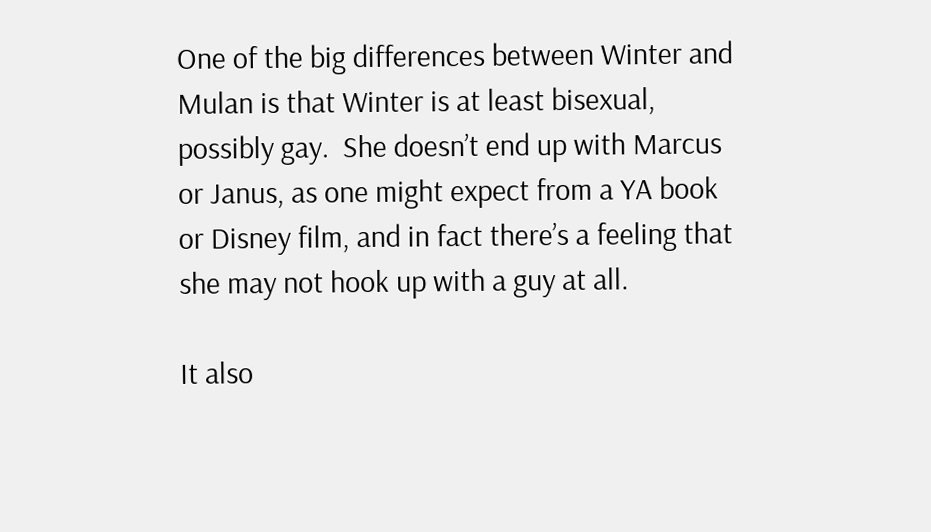One of the big differences between Winter and Mulan is that Winter is at least bisexual, possibly gay.  She doesn’t end up with Marcus or Janus, as one might expect from a YA book or Disney film, and in fact there’s a feeling that she may not hook up with a guy at all.

It also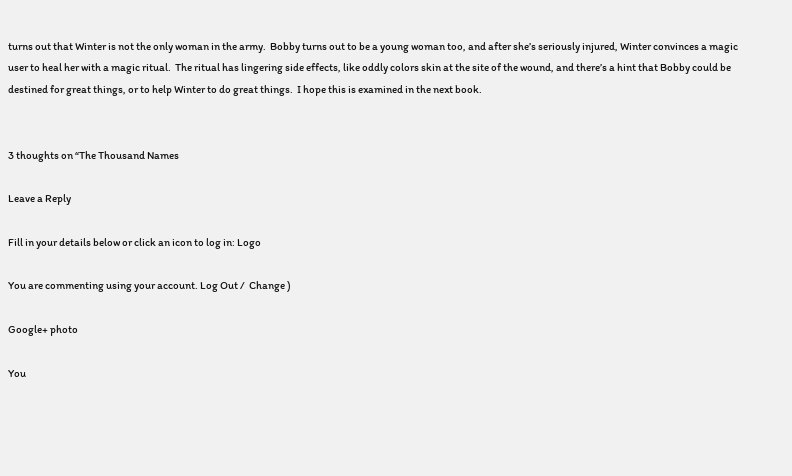turns out that Winter is not the only woman in the army.  Bobby turns out to be a young woman too, and after she’s seriously injured, Winter convinces a magic user to heal her with a magic ritual.  The ritual has lingering side effects, like oddly colors skin at the site of the wound, and there’s a hint that Bobby could be destined for great things, or to help Winter to do great things.  I hope this is examined in the next book.


3 thoughts on “The Thousand Names

Leave a Reply

Fill in your details below or click an icon to log in: Logo

You are commenting using your account. Log Out /  Change )

Google+ photo

You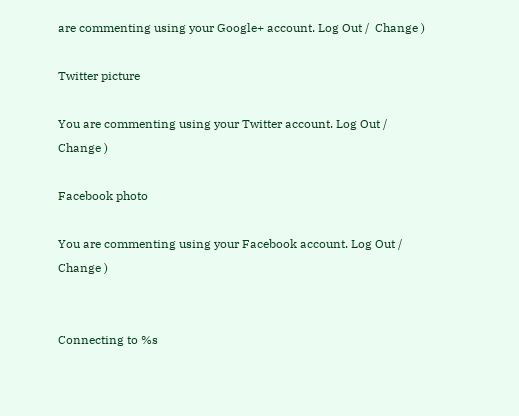are commenting using your Google+ account. Log Out /  Change )

Twitter picture

You are commenting using your Twitter account. Log Out /  Change )

Facebook photo

You are commenting using your Facebook account. Log Out /  Change )


Connecting to %s